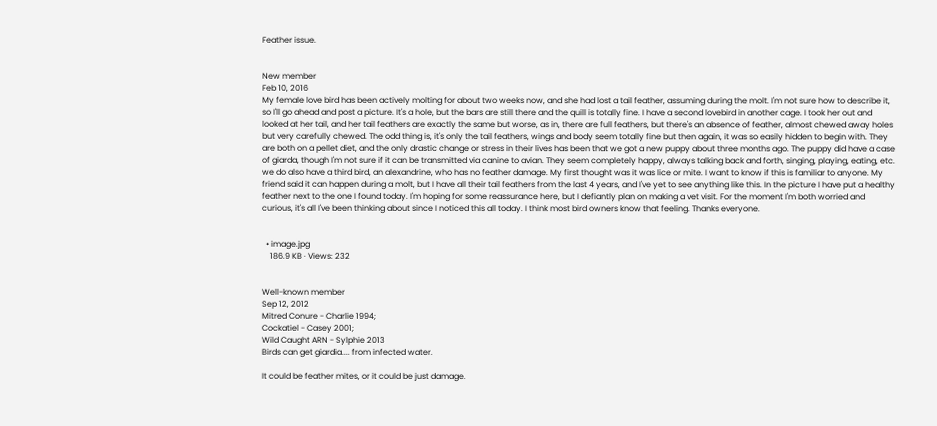Feather issue.


New member
Feb 10, 2016
My female love bird has been actively molting for about two weeks now, and she had lost a tail feather, assuming during the molt. I'm not sure how to describe it, so I'll go ahead and post a picture. It's a hole, but the bars are still there and the quill is totally fine. I have a second lovebird in another cage. I took her out and looked at her tail, and her tail feathers are exactly the same but worse, as in, there are full feathers, but there's an absence of feather, almost chewed away holes but very carefully chewed. The odd thing is, it's only the tail feathers, wings and body seem totally fine but then again, it was so easily hidden to begin with. They are both on a pellet diet, and the only drastic change or stress in their lives has been that we got a new puppy about three months ago. The puppy did have a case of giarda, though I'm not sure if it can be transmitted via canine to avian. They seem completely happy, always talking back and forth, singing, playing, eating, etc. we do also have a third bird, an alexandrine, who has no feather damage. My first thought was it was lice or mite. I want to know if this is familiar to anyone. My friend said it can happen during a molt, but I have all their tail feathers from the last 4 years, and I've yet to see anything like this. In the picture I have put a healthy feather next to the one I found today. I'm hoping for some reassurance here, but I defiantly plan on making a vet visit. For the moment I'm both worried and curious, it's all I've been thinking about since I noticed this all today. I think most bird owners know that feeling. Thanks everyone.


  • image.jpg
    186.9 KB · Views: 232


Well-known member
Sep 12, 2012
Mitred Conure - Charlie 1994;
Cockatiel - Casey 2001;
Wild Caught ARN - Sylphie 2013
Birds can get giardia.... from infected water.

It could be feather mites, or it could be just damage.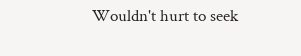Wouldn't hurt to seek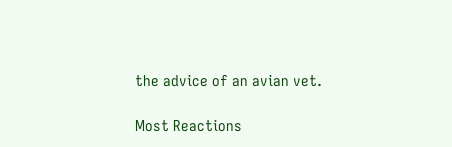the advice of an avian vet.

Most Reactions